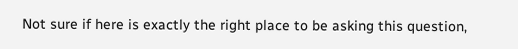Not sure if here is exactly the right place to be asking this question,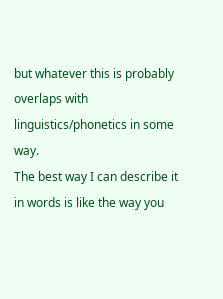but whatever this is probably overlaps with linguistics/phonetics in some way.
The best way I can describe it in words is like the way you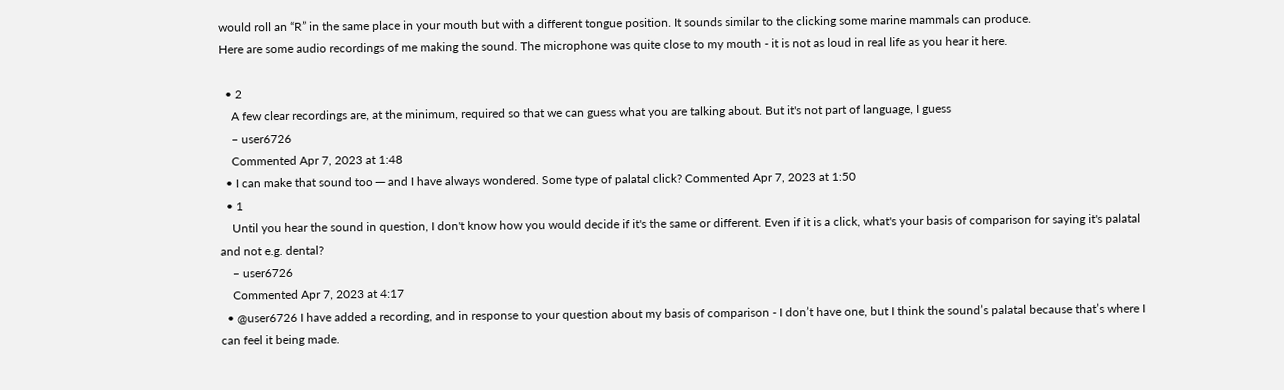would roll an “R” in the same place in your mouth but with a different tongue position. It sounds similar to the clicking some marine mammals can produce.
Here are some audio recordings of me making the sound. The microphone was quite close to my mouth - it is not as loud in real life as you hear it here.

  • 2
    A few clear recordings are, at the minimum, required so that we can guess what you are talking about. But it's not part of language, I guess
    – user6726
    Commented Apr 7, 2023 at 1:48
  • I can make that sound too ─ and I have always wondered. Some type of palatal click? Commented Apr 7, 2023 at 1:50
  • 1
    Until you hear the sound in question, I don't know how you would decide if it's the same or different. Even if it is a click, what's your basis of comparison for saying it's palatal and not e.g. dental?
    – user6726
    Commented Apr 7, 2023 at 4:17
  • @user6726 I have added a recording, and in response to your question about my basis of comparison - I don’t have one, but I think the sound’s palatal because that’s where I can feel it being made.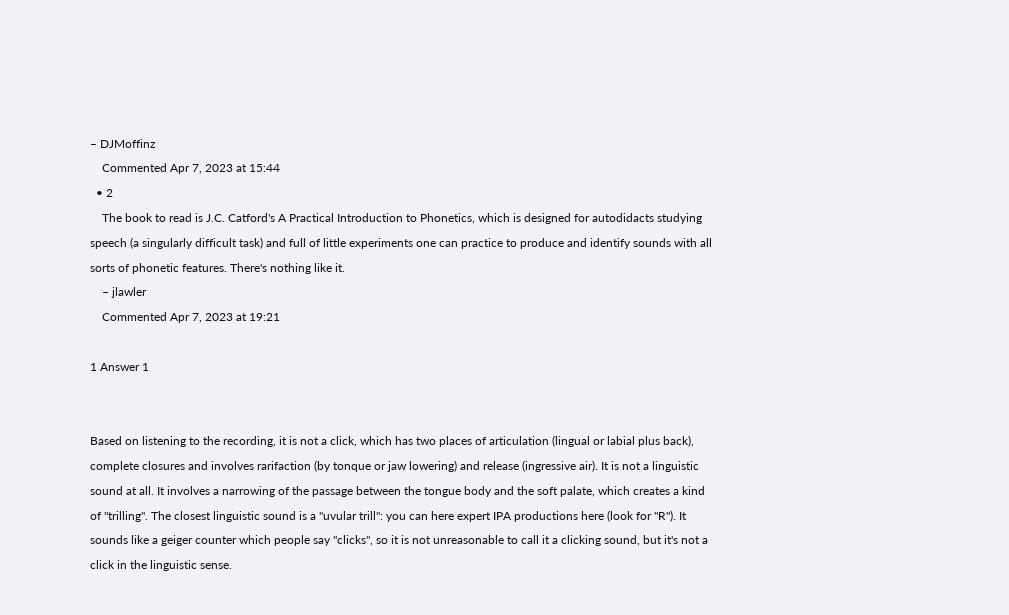– DJMoffinz
    Commented Apr 7, 2023 at 15:44
  • 2
    The book to read is J.C. Catford's A Practical Introduction to Phonetics, which is designed for autodidacts studying speech (a singularly difficult task) and full of little experiments one can practice to produce and identify sounds with all sorts of phonetic features. There's nothing like it.
    – jlawler
    Commented Apr 7, 2023 at 19:21

1 Answer 1


Based on listening to the recording, it is not a click, which has two places of articulation (lingual or labial plus back), complete closures and involves rarifaction (by tonque or jaw lowering) and release (ingressive air). It is not a linguistic sound at all. It involves a narrowing of the passage between the tongue body and the soft palate, which creates a kind of "trilling". The closest linguistic sound is a "uvular trill": you can here expert IPA productions here (look for "R"). It sounds like a geiger counter which people say "clicks", so it is not unreasonable to call it a clicking sound, but it's not a click in the linguistic sense.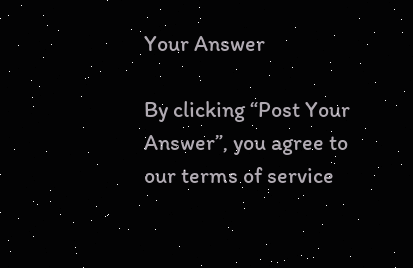Your Answer

By clicking “Post Your Answer”, you agree to our terms of service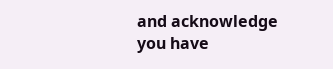and acknowledge you have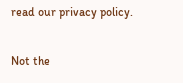read our privacy policy.

Not the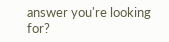answer you're looking for?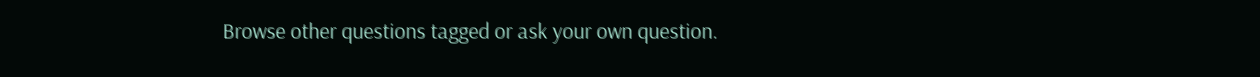Browse other questions tagged or ask your own question.